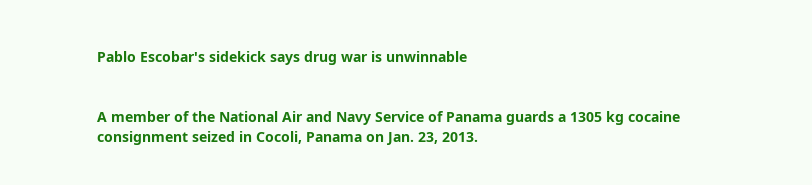Pablo Escobar's sidekick says drug war is unwinnable


A member of the National Air and Navy Service of Panama guards a 1305 kg cocaine consignment seized in Cocoli, Panama on Jan. 23, 2013.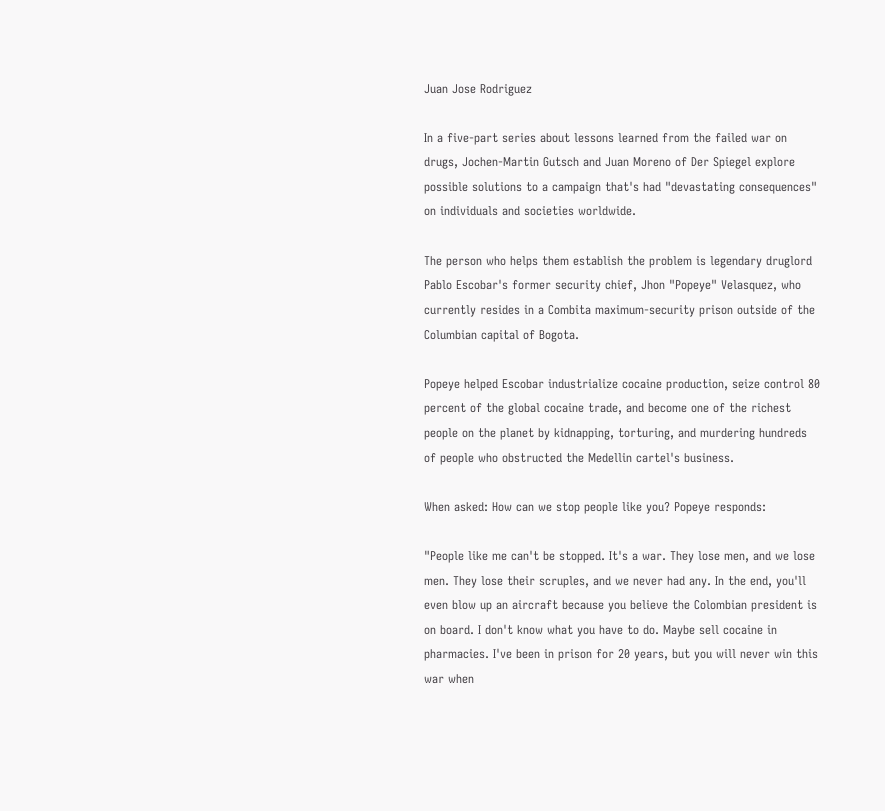Juan Jose Rodriguez

In a five-part series about lessons learned from the failed war on drugs, Jochen-Martin Gutsch and Juan Moreno of Der Spiegel explore possible solutions to a campaign that's had "devastating consequences" on individuals and societies worldwide.

The person who helps them establish the problem is legendary druglord Pablo Escobar's former security chief, Jhon "Popeye" Velasquez, who currently resides in a Combita maximum-security prison outside of the Columbian capital of Bogota.

Popeye helped Escobar industrialize cocaine production, seize control 80 percent of the global cocaine trade, and become one of the richest people on the planet by kidnapping, torturing, and murdering hundreds of people who obstructed the Medellin cartel's business.

When asked: How can we stop people like you? Popeye responds:

"People like me can't be stopped. It's a war. They lose men, and we lose men. They lose their scruples, and we never had any. In the end, you'll even blow up an aircraft because you believe the Colombian president is on board. I don't know what you have to do. Maybe sell cocaine in pharmacies. I've been in prison for 20 years, but you will never win this war when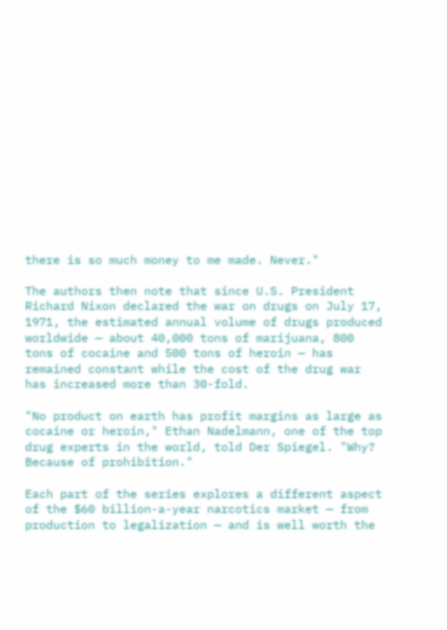there is so much money to me made. Never."

The authors then note that since U.S. President Richard Nixon declared the war on drugs on July 17, 1971, the estimated annual volume of drugs produced worldwide — about 40,000 tons of marijuana, 800 tons of cocaine and 500 tons of heroin — has remained constant while the cost of the drug war has increased more than 30-fold.

"No product on earth has profit margins as large as cocaine or heroin," Ethan Nadelmann, one of the top drug experts in the world, told Der Spiegel. "Why? Because of prohibition."

Each part of the series explores a different aspect of the $60 billion-a-year narcotics market — from production to legalization — and is well worth the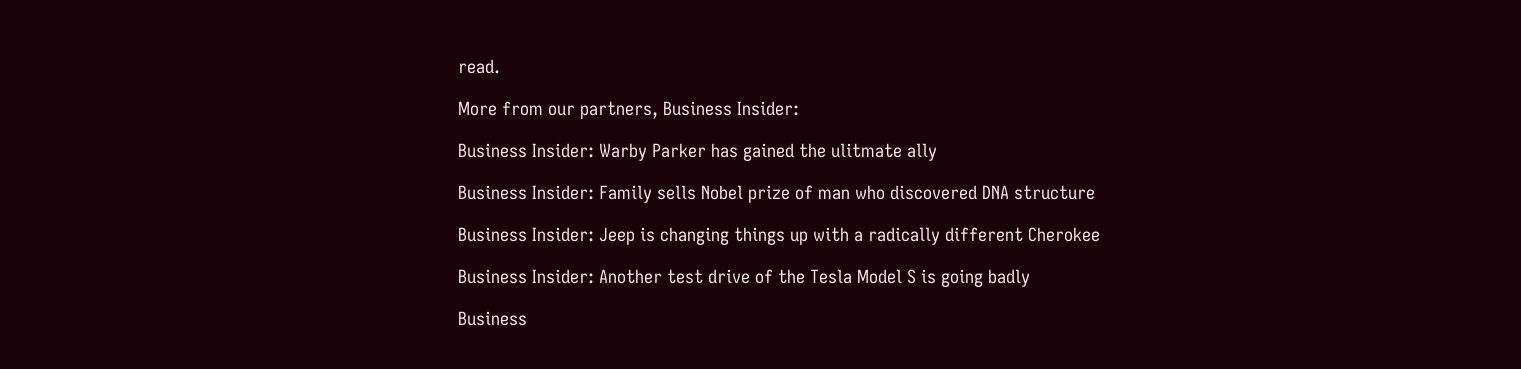read.

More from our partners, Business Insider:

Business Insider: Warby Parker has gained the ulitmate ally

Business Insider: Family sells Nobel prize of man who discovered DNA structure

Business Insider: Jeep is changing things up with a radically different Cherokee

Business Insider: Another test drive of the Tesla Model S is going badly

Business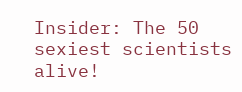Insider: The 50 sexiest scientists alive!